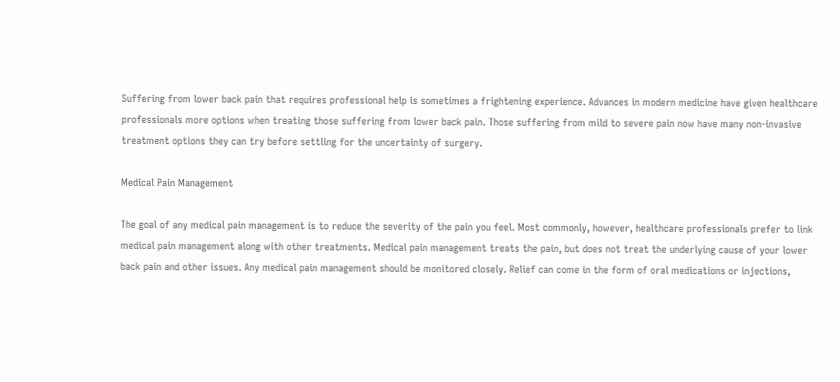Suffering from lower back pain that requires professional help is sometimes a frightening experience. Advances in modern medicine have given healthcare professionals more options when treating those suffering from lower back pain. Those suffering from mild to severe pain now have many non-invasive treatment options they can try before settling for the uncertainty of surgery.

Medical Pain Management

The goal of any medical pain management is to reduce the severity of the pain you feel. Most commonly, however, healthcare professionals prefer to link medical pain management along with other treatments. Medical pain management treats the pain, but does not treat the underlying cause of your lower back pain and other issues. Any medical pain management should be monitored closely. Relief can come in the form of oral medications or injections,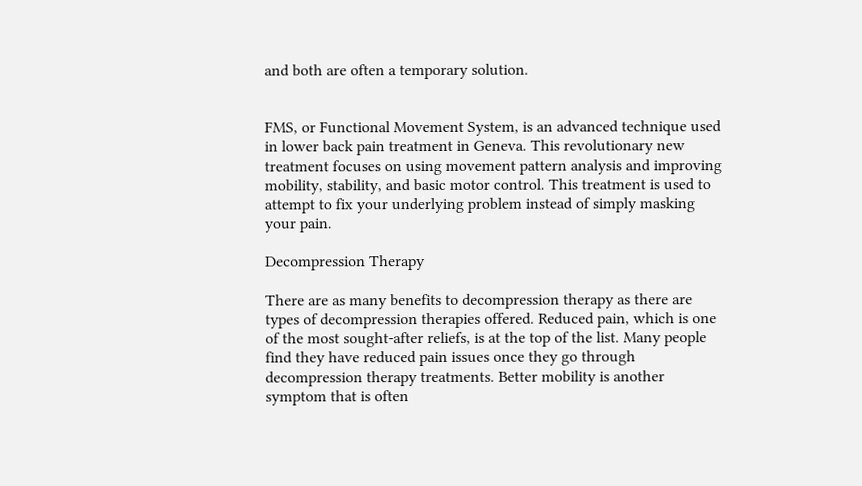and both are often a temporary solution.


FMS, or Functional Movement System, is an advanced technique used in lower back pain treatment in Geneva. This revolutionary new treatment focuses on using movement pattern analysis and improving mobility, stability, and basic motor control. This treatment is used to attempt to fix your underlying problem instead of simply masking your pain.

Decompression Therapy

There are as many benefits to decompression therapy as there are types of decompression therapies offered. Reduced pain, which is one of the most sought-after reliefs, is at the top of the list. Many people find they have reduced pain issues once they go through decompression therapy treatments. Better mobility is another symptom that is often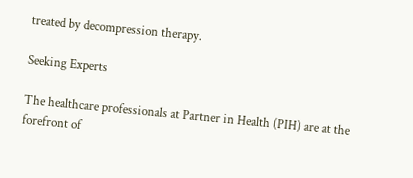treated by decompression therapy.

Seeking Experts

The healthcare professionals at Partner in Health (PIH) are at the forefront of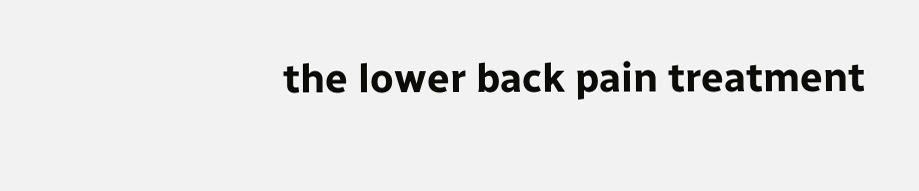the lower back pain treatment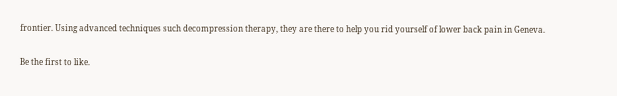frontier. Using advanced techniques such decompression therapy, they are there to help you rid yourself of lower back pain in Geneva.

Be the first to like.